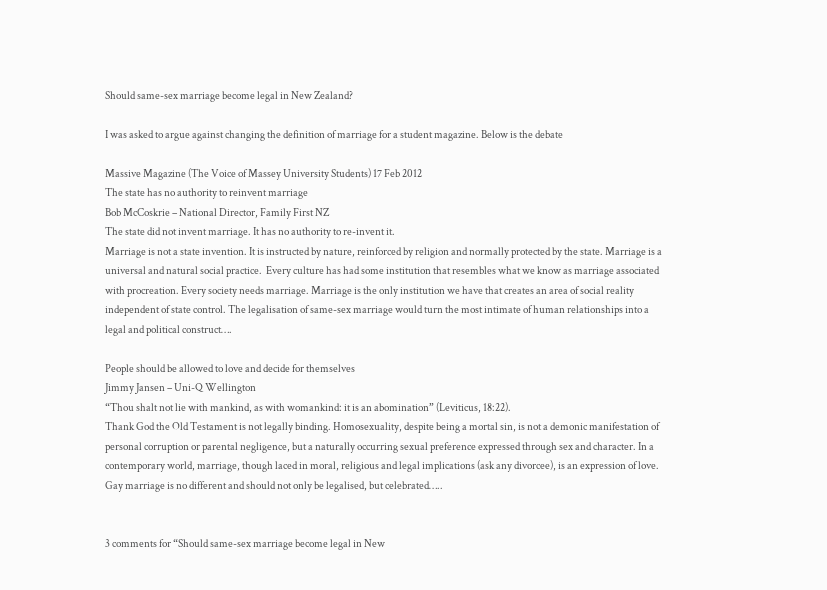Should same-sex marriage become legal in New Zealand?

I was asked to argue against changing the definition of marriage for a student magazine. Below is the debate

Massive Magazine (The Voice of Massey University Students) 17 Feb 2012
The state has no authority to reinvent marriage
Bob McCoskrie – National Director, Family First NZ
The state did not invent marriage. It has no authority to re-invent it.
Marriage is not a state invention. It is instructed by nature, reinforced by religion and normally protected by the state. Marriage is a universal and natural social practice.  Every culture has had some institution that resembles what we know as marriage associated with procreation. Every society needs marriage. Marriage is the only institution we have that creates an area of social reality independent of state control. The legalisation of same-sex marriage would turn the most intimate of human relationships into a legal and political construct….

People should be allowed to love and decide for themselves
Jimmy Jansen – Uni-Q Wellington
“Thou shalt not lie with mankind, as with womankind: it is an abomination” (Leviticus, 18:22).
Thank God the Old Testament is not legally binding. Homosexuality, despite being a mortal sin, is not a demonic manifestation of personal corruption or parental negligence, but a naturally occurring sexual preference expressed through sex and character. In a contemporary world, marriage, though laced in moral, religious and legal implications (ask any divorcee), is an expression of love. Gay marriage is no different and should not only be legalised, but celebrated…..


3 comments for “Should same-sex marriage become legal in New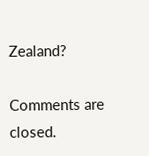Zealand?

Comments are closed.